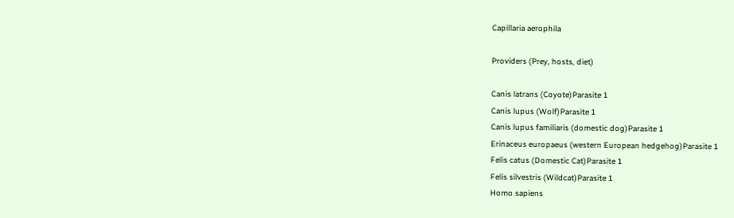Capillaria aerophila

Providers (Prey, hosts, diet)

Canis latrans (Coyote)Parasite 1
Canis lupus (Wolf)Parasite 1
Canis lupus familiaris (domestic dog)Parasite 1
Erinaceus europaeus (western European hedgehog)Parasite 1
Felis catus (Domestic Cat)Parasite 1
Felis silvestris (Wildcat)Parasite 1
Homo sapiens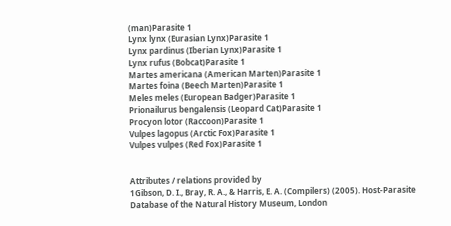(man)Parasite 1
Lynx lynx (Eurasian Lynx)Parasite 1
Lynx pardinus (Iberian Lynx)Parasite 1
Lynx rufus (Bobcat)Parasite 1
Martes americana (American Marten)Parasite 1
Martes foina (Beech Marten)Parasite 1
Meles meles (European Badger)Parasite 1
Prionailurus bengalensis (Leopard Cat)Parasite 1
Procyon lotor (Raccoon)Parasite 1
Vulpes lagopus (Arctic Fox)Parasite 1
Vulpes vulpes (Red Fox)Parasite 1


Attributes / relations provided by
1Gibson, D. I., Bray, R. A., & Harris, E. A. (Compilers) (2005). Host-Parasite Database of the Natural History Museum, London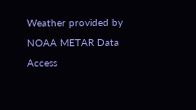Weather provided by NOAA METAR Data Access